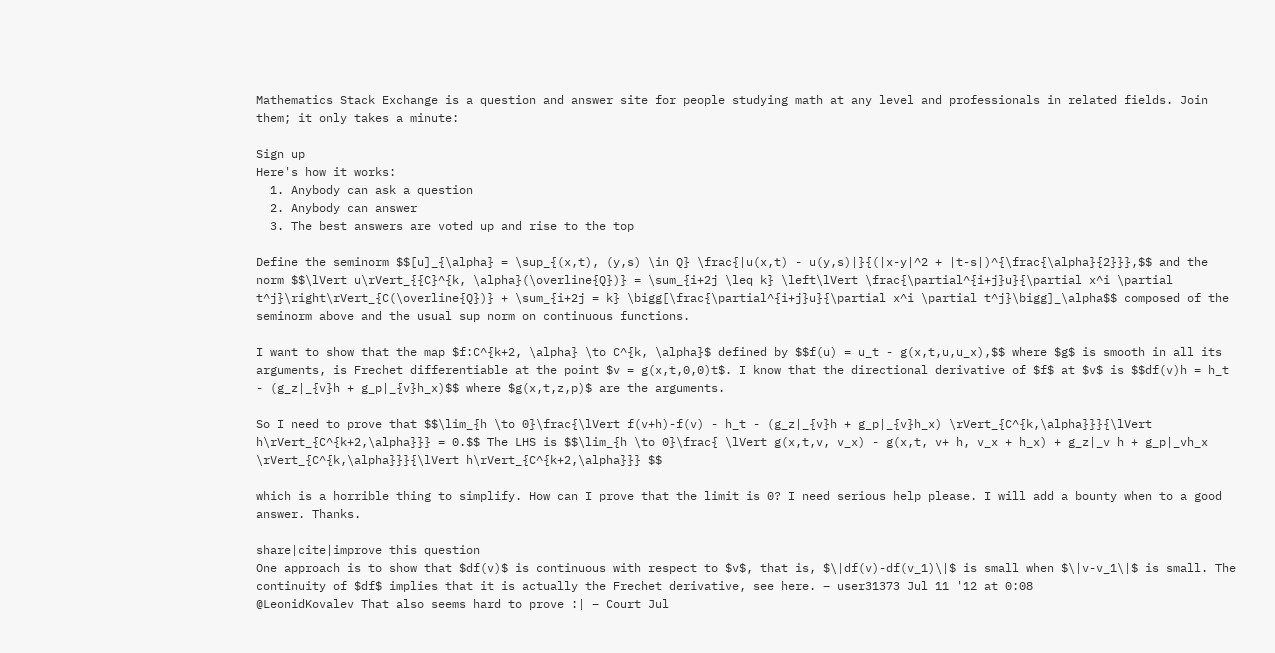Mathematics Stack Exchange is a question and answer site for people studying math at any level and professionals in related fields. Join them; it only takes a minute:

Sign up
Here's how it works:
  1. Anybody can ask a question
  2. Anybody can answer
  3. The best answers are voted up and rise to the top

Define the seminorm $$[u]_{\alpha} = \sup_{(x,t), (y,s) \in Q} \frac{|u(x,t) - u(y,s)|}{(|x-y|^2 + |t-s|)^{\frac{\alpha}{2}}},$$ and the norm $$\lVert u\rVert_{{C}^{k, \alpha}(\overline{Q})} = \sum_{i+2j \leq k} \left\lVert \frac{\partial^{i+j}u}{\partial x^i \partial t^j}\right\rVert_{C(\overline{Q})} + \sum_{i+2j = k} \bigg[\frac{\partial^{i+j}u}{\partial x^i \partial t^j}\bigg]_\alpha$$ composed of the seminorm above and the usual sup norm on continuous functions.

I want to show that the map $f:C^{k+2, \alpha} \to C^{k, \alpha}$ defined by $$f(u) = u_t - g(x,t,u,u_x),$$ where $g$ is smooth in all its arguments, is Frechet differentiable at the point $v = g(x,t,0,0)t$. I know that the directional derivative of $f$ at $v$ is $$df(v)h = h_t - (g_z|_{v}h + g_p|_{v}h_x)$$ where $g(x,t,z,p)$ are the arguments.

So I need to prove that $$\lim_{h \to 0}\frac{\lVert f(v+h)-f(v) - h_t - (g_z|_{v}h + g_p|_{v}h_x) \rVert_{C^{k,\alpha}}}{\lVert h\rVert_{C^{k+2,\alpha}}} = 0.$$ The LHS is $$\lim_{h \to 0}\frac{ \lVert g(x,t,v, v_x) - g(x,t, v+ h, v_x + h_x) + g_z|_v h + g_p|_vh_x \rVert_{C^{k,\alpha}}}{\lVert h\rVert_{C^{k+2,\alpha}}} $$

which is a horrible thing to simplify. How can I prove that the limit is 0? I need serious help please. I will add a bounty when to a good answer. Thanks.

share|cite|improve this question
One approach is to show that $df(v)$ is continuous with respect to $v$, that is, $\|df(v)-df(v_1)\|$ is small when $\|v-v_1\|$ is small. The continuity of $df$ implies that it is actually the Frechet derivative, see here. – user31373 Jul 11 '12 at 0:08
@LeonidKovalev That also seems hard to prove :| – Court Jul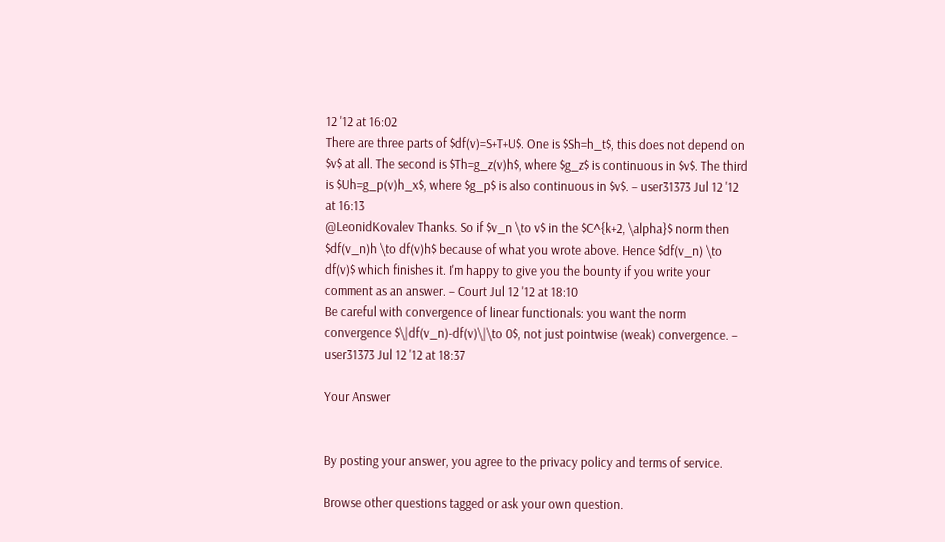12 '12 at 16:02
There are three parts of $df(v)=S+T+U$. One is $Sh=h_t$, this does not depend on $v$ at all. The second is $Th=g_z(v)h$, where $g_z$ is continuous in $v$. The third is $Uh=g_p(v)h_x$, where $g_p$ is also continuous in $v$. – user31373 Jul 12 '12 at 16:13
@LeonidKovalev Thanks. So if $v_n \to v$ in the $C^{k+2, \alpha}$ norm then $df(v_n)h \to df(v)h$ because of what you wrote above. Hence $df(v_n) \to df(v)$ which finishes it. I'm happy to give you the bounty if you write your comment as an answer. – Court Jul 12 '12 at 18:10
Be careful with convergence of linear functionals: you want the norm convergence $\|df(v_n)-df(v)\|\to 0$, not just pointwise (weak) convergence. – user31373 Jul 12 '12 at 18:37

Your Answer


By posting your answer, you agree to the privacy policy and terms of service.

Browse other questions tagged or ask your own question.